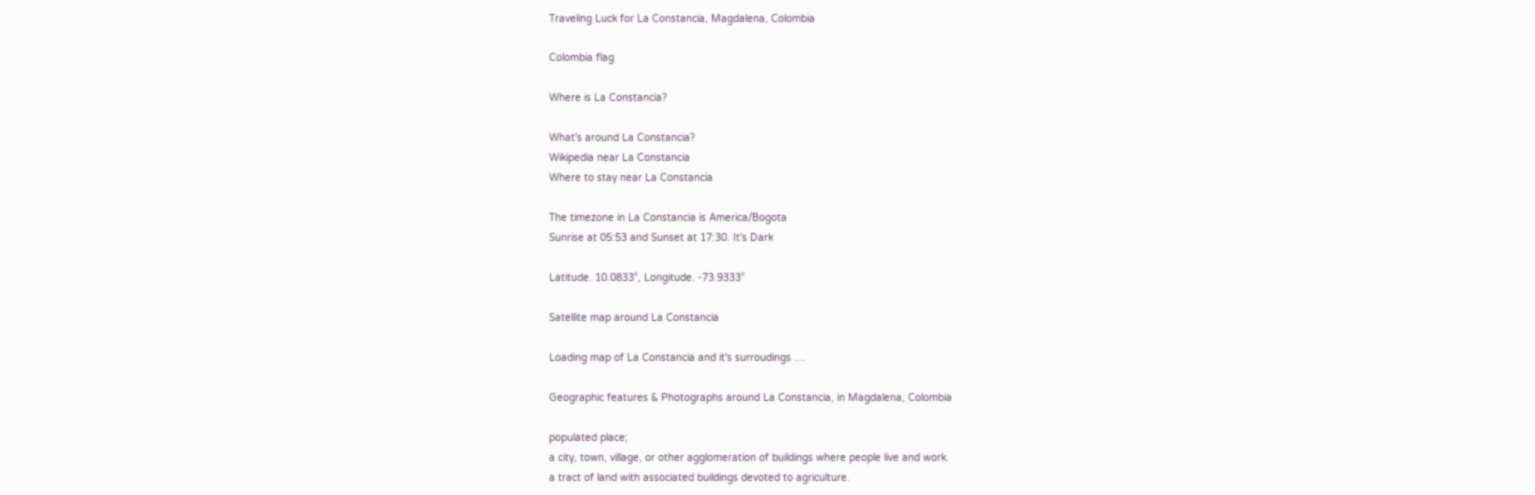Traveling Luck for La Constancia, Magdalena, Colombia

Colombia flag

Where is La Constancia?

What's around La Constancia?
Wikipedia near La Constancia
Where to stay near La Constancia

The timezone in La Constancia is America/Bogota
Sunrise at 05:53 and Sunset at 17:30. It's Dark

Latitude. 10.0833°, Longitude. -73.9333°

Satellite map around La Constancia

Loading map of La Constancia and it's surroudings ....

Geographic features & Photographs around La Constancia, in Magdalena, Colombia

populated place;
a city, town, village, or other agglomeration of buildings where people live and work.
a tract of land with associated buildings devoted to agriculture.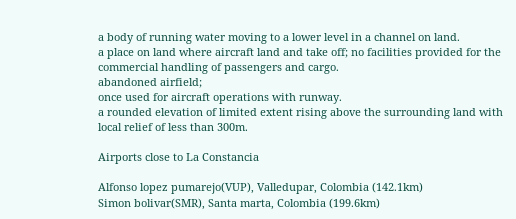a body of running water moving to a lower level in a channel on land.
a place on land where aircraft land and take off; no facilities provided for the commercial handling of passengers and cargo.
abandoned airfield;
once used for aircraft operations with runway.
a rounded elevation of limited extent rising above the surrounding land with local relief of less than 300m.

Airports close to La Constancia

Alfonso lopez pumarejo(VUP), Valledupar, Colombia (142.1km)
Simon bolivar(SMR), Santa marta, Colombia (199.6km)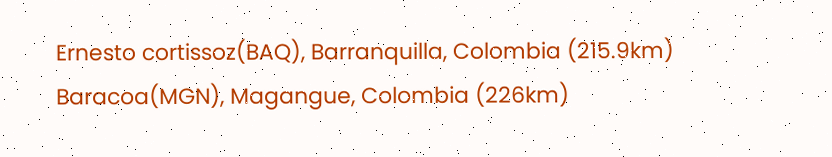Ernesto cortissoz(BAQ), Barranquilla, Colombia (215.9km)
Baracoa(MGN), Magangue, Colombia (226km)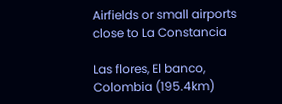Airfields or small airports close to La Constancia

Las flores, El banco, Colombia (195.4km)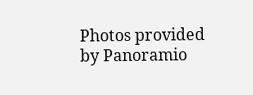Photos provided by Panoramio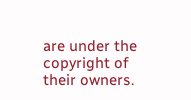are under the copyright of their owners.